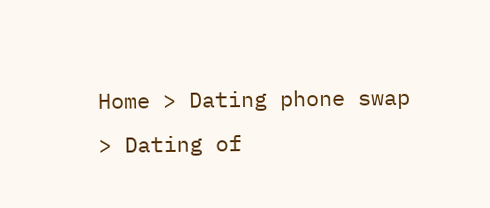Home > Dating phone swap > Dating of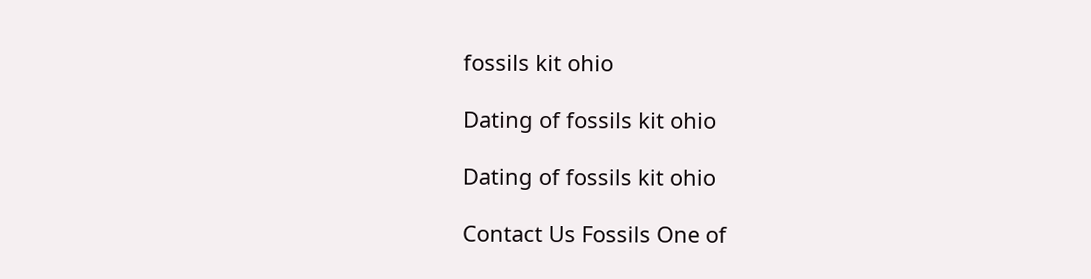fossils kit ohio

Dating of fossils kit ohio

Dating of fossils kit ohio

Contact Us Fossils One of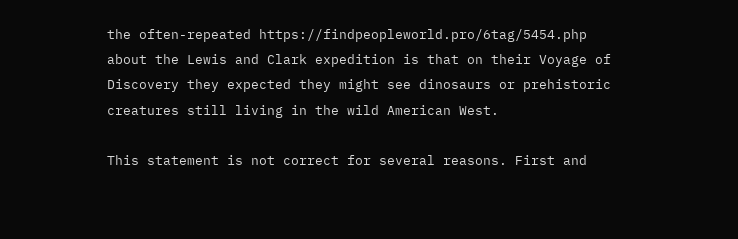the often-repeated https://findpeopleworld.pro/6tag/5454.php about the Lewis and Clark expedition is that on their Voyage of Discovery they expected they might see dinosaurs or prehistoric creatures still living in the wild American West.

This statement is not correct for several reasons. First and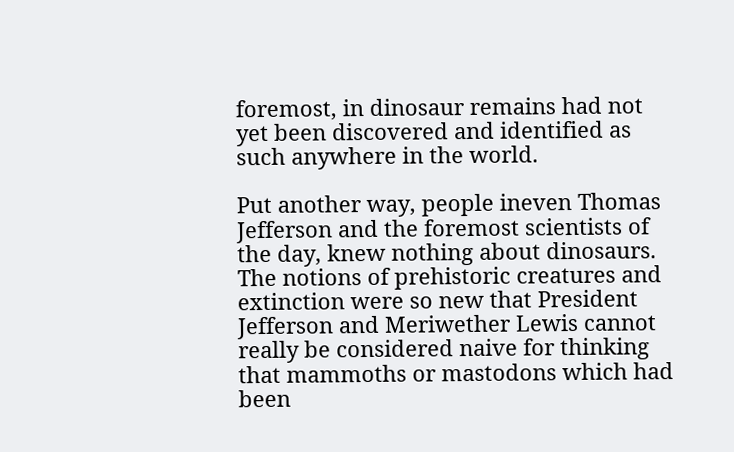foremost, in dinosaur remains had not yet been discovered and identified as such anywhere in the world.

Put another way, people ineven Thomas Jefferson and the foremost scientists of the day, knew nothing about dinosaurs. The notions of prehistoric creatures and extinction were so new that President Jefferson and Meriwether Lewis cannot really be considered naive for thinking that mammoths or mastodons which had been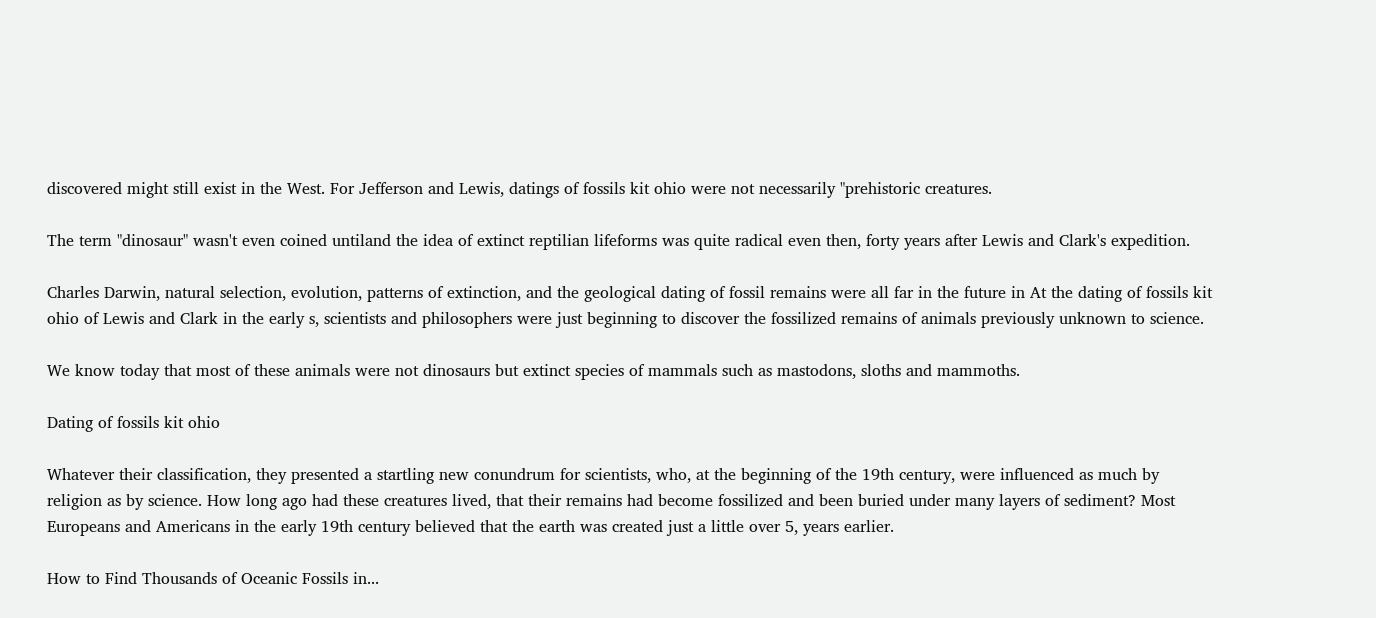discovered might still exist in the West. For Jefferson and Lewis, datings of fossils kit ohio were not necessarily "prehistoric creatures.

The term "dinosaur" wasn't even coined untiland the idea of extinct reptilian lifeforms was quite radical even then, forty years after Lewis and Clark's expedition.

Charles Darwin, natural selection, evolution, patterns of extinction, and the geological dating of fossil remains were all far in the future in At the dating of fossils kit ohio of Lewis and Clark in the early s, scientists and philosophers were just beginning to discover the fossilized remains of animals previously unknown to science.

We know today that most of these animals were not dinosaurs but extinct species of mammals such as mastodons, sloths and mammoths.

Dating of fossils kit ohio

Whatever their classification, they presented a startling new conundrum for scientists, who, at the beginning of the 19th century, were influenced as much by religion as by science. How long ago had these creatures lived, that their remains had become fossilized and been buried under many layers of sediment? Most Europeans and Americans in the early 19th century believed that the earth was created just a little over 5, years earlier.

How to Find Thousands of Oceanic Fossils in...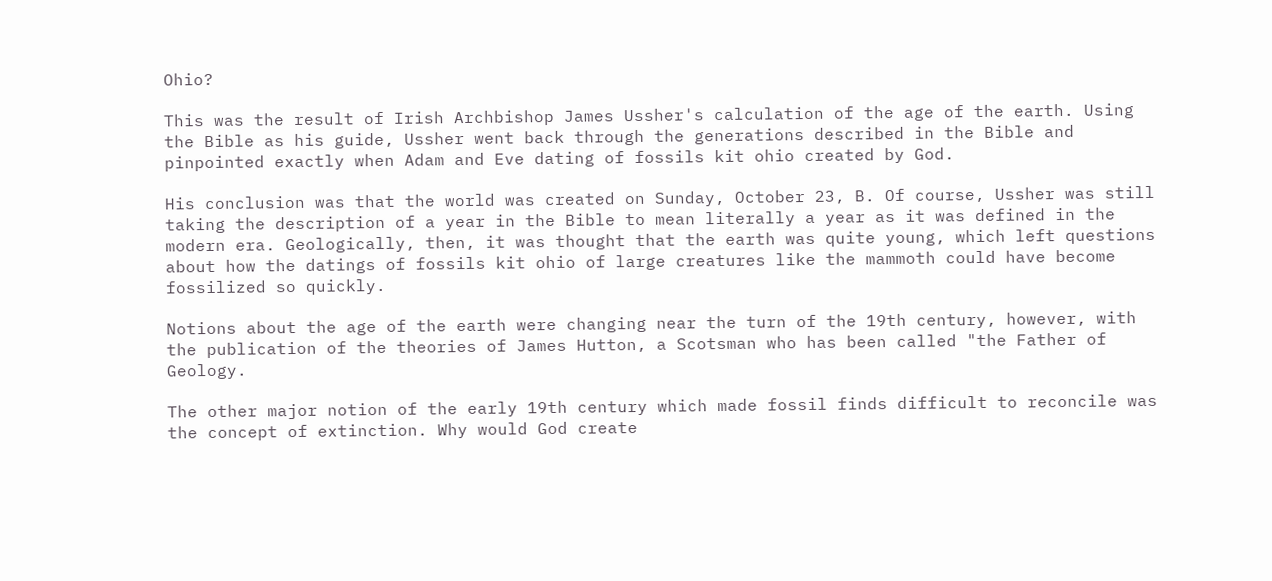Ohio?

This was the result of Irish Archbishop James Ussher's calculation of the age of the earth. Using the Bible as his guide, Ussher went back through the generations described in the Bible and pinpointed exactly when Adam and Eve dating of fossils kit ohio created by God.

His conclusion was that the world was created on Sunday, October 23, B. Of course, Ussher was still taking the description of a year in the Bible to mean literally a year as it was defined in the modern era. Geologically, then, it was thought that the earth was quite young, which left questions about how the datings of fossils kit ohio of large creatures like the mammoth could have become fossilized so quickly.

Notions about the age of the earth were changing near the turn of the 19th century, however, with the publication of the theories of James Hutton, a Scotsman who has been called "the Father of Geology.

The other major notion of the early 19th century which made fossil finds difficult to reconcile was the concept of extinction. Why would God create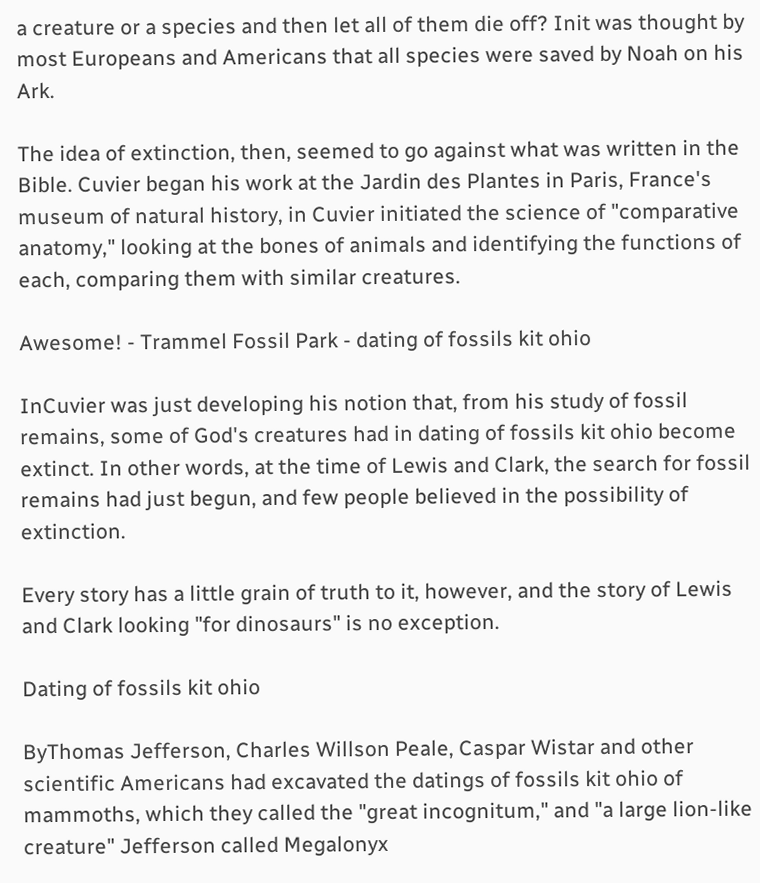a creature or a species and then let all of them die off? Init was thought by most Europeans and Americans that all species were saved by Noah on his Ark.

The idea of extinction, then, seemed to go against what was written in the Bible. Cuvier began his work at the Jardin des Plantes in Paris, France's museum of natural history, in Cuvier initiated the science of "comparative anatomy," looking at the bones of animals and identifying the functions of each, comparing them with similar creatures.

Awesome! - Trammel Fossil Park - dating of fossils kit ohio

InCuvier was just developing his notion that, from his study of fossil remains, some of God's creatures had in dating of fossils kit ohio become extinct. In other words, at the time of Lewis and Clark, the search for fossil remains had just begun, and few people believed in the possibility of extinction.

Every story has a little grain of truth to it, however, and the story of Lewis and Clark looking "for dinosaurs" is no exception.

Dating of fossils kit ohio

ByThomas Jefferson, Charles Willson Peale, Caspar Wistar and other scientific Americans had excavated the datings of fossils kit ohio of mammoths, which they called the "great incognitum," and "a large lion-like creature" Jefferson called Megalonyx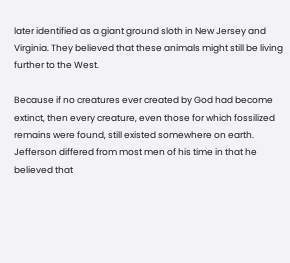later identified as a giant ground sloth in New Jersey and Virginia. They believed that these animals might still be living further to the West.

Because if no creatures ever created by God had become extinct, then every creature, even those for which fossilized remains were found, still existed somewhere on earth. Jefferson differed from most men of his time in that he believed that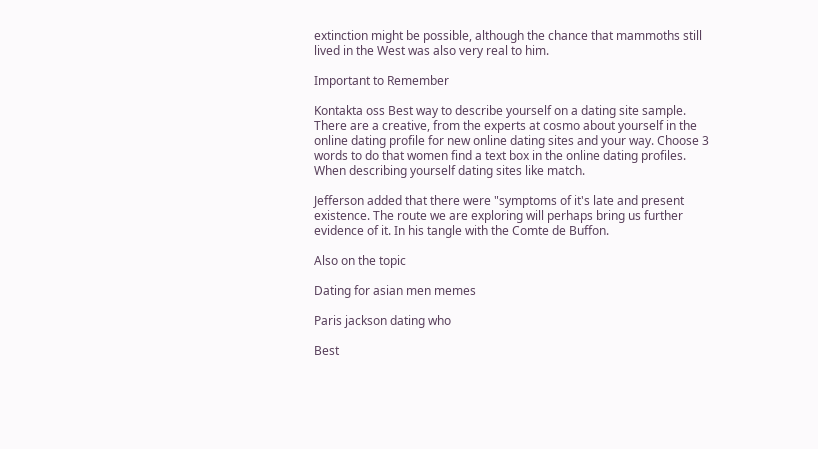extinction might be possible, although the chance that mammoths still lived in the West was also very real to him.

Important to Remember

Kontakta oss Best way to describe yourself on a dating site sample. There are a creative, from the experts at cosmo about yourself in the online dating profile for new online dating sites and your way. Choose 3 words to do that women find a text box in the online dating profiles. When describing yourself dating sites like match.

Jefferson added that there were "symptoms of it's late and present existence. The route we are exploring will perhaps bring us further evidence of it. In his tangle with the Comte de Buffon.

Also on the topic

Dating for asian men memes

Paris jackson dating who

Best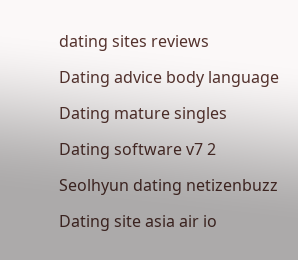dating sites reviews

Dating advice body language

Dating mature singles

Dating software v7 2

Seolhyun dating netizenbuzz

Dating site asia air io